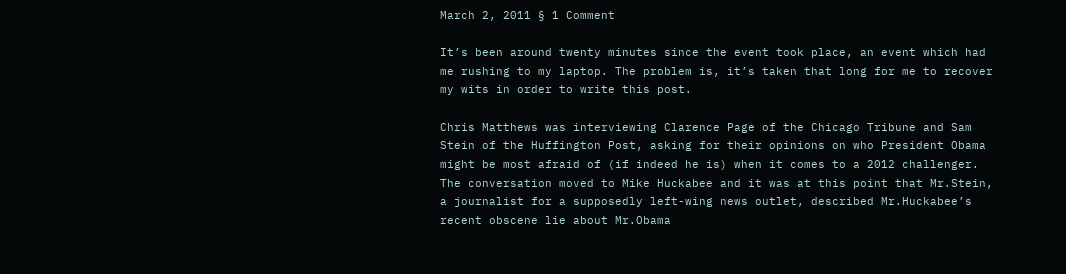March 2, 2011 § 1 Comment

It’s been around twenty minutes since the event took place, an event which had me rushing to my laptop. The problem is, it’s taken that long for me to recover my wits in order to write this post.

Chris Matthews was interviewing Clarence Page of the Chicago Tribune and Sam Stein of the Huffington Post, asking for their opinions on who President Obama might be most afraid of (if indeed he is) when it comes to a 2012 challenger. The conversation moved to Mike Huckabee and it was at this point that Mr.Stein, a journalist for a supposedly left-wing news outlet, described Mr.Huckabee’s recent obscene lie about Mr.Obama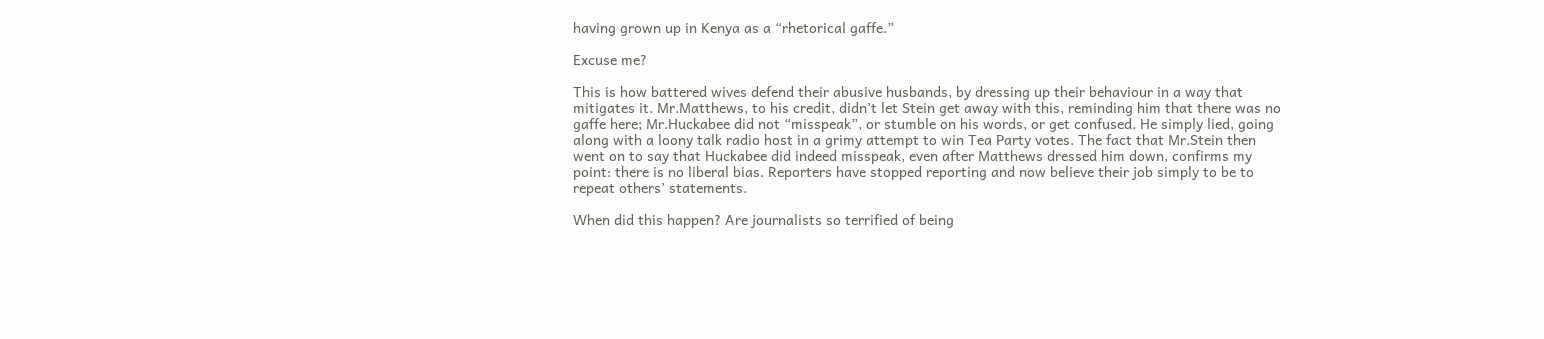having grown up in Kenya as a “rhetorical gaffe.”

Excuse me?

This is how battered wives defend their abusive husbands, by dressing up their behaviour in a way that mitigates it. Mr.Matthews, to his credit, didn’t let Stein get away with this, reminding him that there was no gaffe here; Mr.Huckabee did not “misspeak”, or stumble on his words, or get confused. He simply lied, going along with a loony talk radio host in a grimy attempt to win Tea Party votes. The fact that Mr.Stein then went on to say that Huckabee did indeed misspeak, even after Matthews dressed him down, confirms my point: there is no liberal bias. Reporters have stopped reporting and now believe their job simply to be to repeat others’ statements.

When did this happen? Are journalists so terrified of being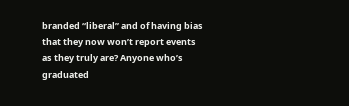branded “liberal” and of having bias that they now won’t report events as they truly are? Anyone who’s graduated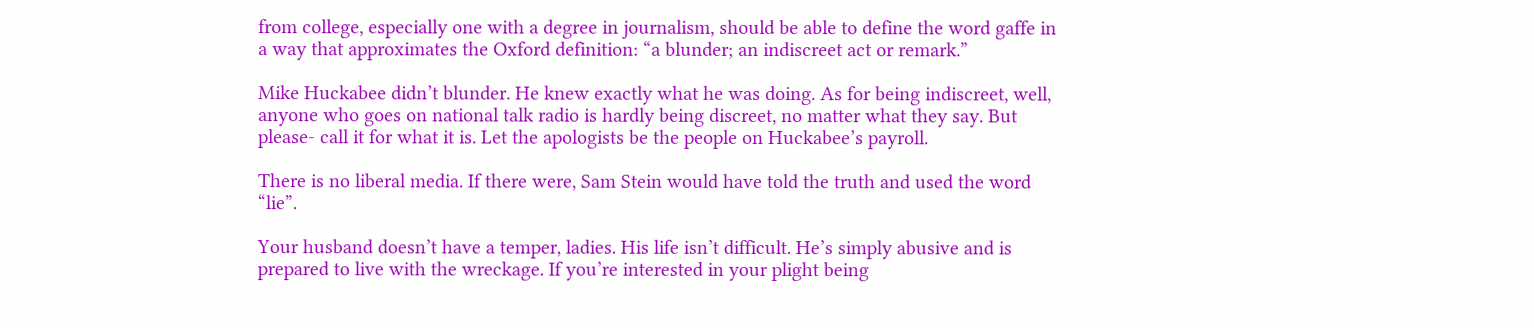from college, especially one with a degree in journalism, should be able to define the word gaffe in a way that approximates the Oxford definition: “a blunder; an indiscreet act or remark.”

Mike Huckabee didn’t blunder. He knew exactly what he was doing. As for being indiscreet, well, anyone who goes on national talk radio is hardly being discreet, no matter what they say. But please- call it for what it is. Let the apologists be the people on Huckabee’s payroll.

There is no liberal media. If there were, Sam Stein would have told the truth and used the word “lie”.

Your husband doesn’t have a temper, ladies. His life isn’t difficult. He’s simply abusive and is prepared to live with the wreckage. If you’re interested in your plight being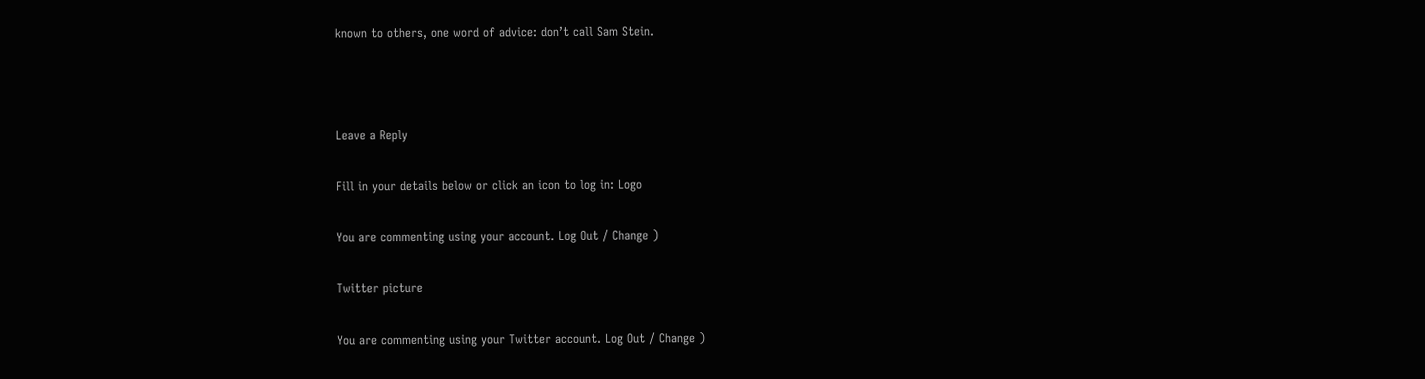known to others, one word of advice: don’t call Sam Stein.



Leave a Reply

Fill in your details below or click an icon to log in: Logo

You are commenting using your account. Log Out / Change )

Twitter picture

You are commenting using your Twitter account. Log Out / Change )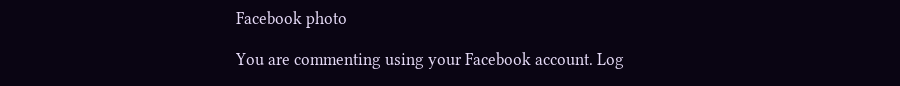Facebook photo

You are commenting using your Facebook account. Log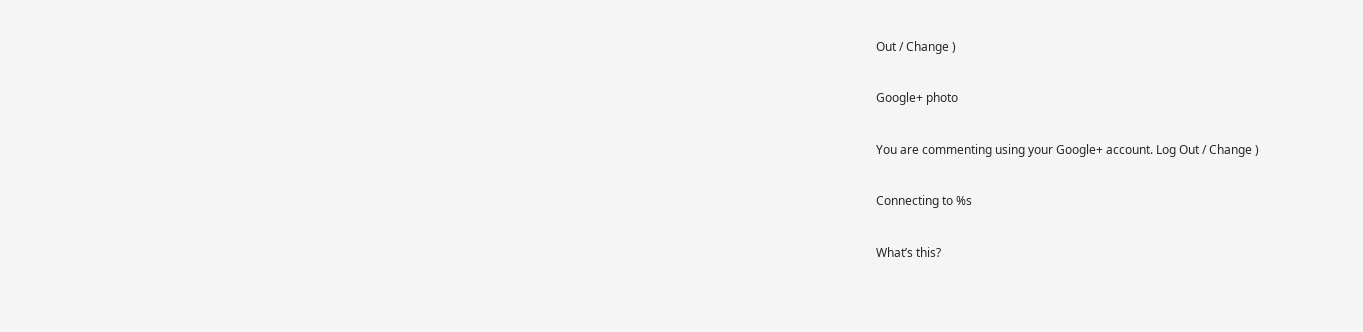Out / Change )

Google+ photo

You are commenting using your Google+ account. Log Out / Change )

Connecting to %s

What’s this?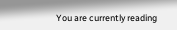You are currently reading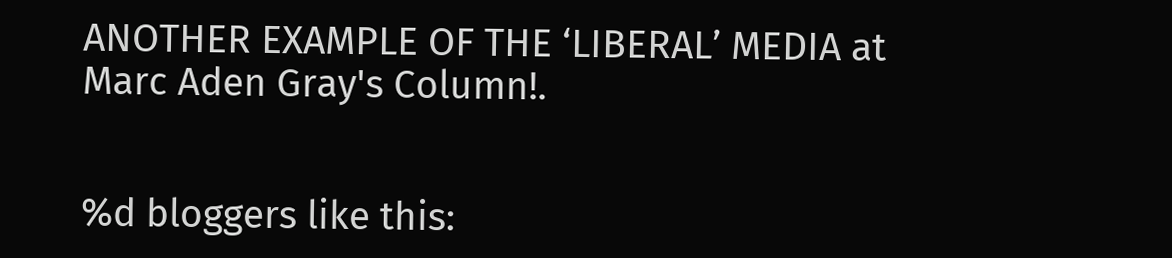ANOTHER EXAMPLE OF THE ‘LIBERAL’ MEDIA at Marc Aden Gray's Column!.


%d bloggers like this: